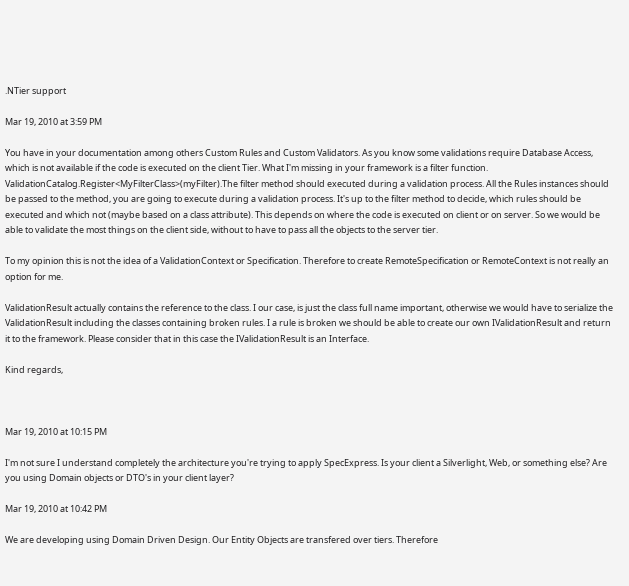.NTier support

Mar 19, 2010 at 3:59 PM

You have in your documentation among others Custom Rules and Custom Validators. As you know some validations require Database Access, which is not available if the code is executed on the client Tier. What I'm missing in your framework is a filter function. ValidationCatalog.Register<MyFilterClass>(myFilter).The filter method should executed during a validation process. All the Rules instances should be passed to the method, you are going to execute during a validation process. It's up to the filter method to decide, which rules should be executed and which not (maybe based on a class attribute). This depends on where the code is executed on client or on server. So we would be able to validate the most things on the client side, without to have to pass all the objects to the server tier.

To my opinion this is not the idea of a ValidationContext or Specification. Therefore to create RemoteSpecification or RemoteContext is not really an option for me.

ValidationResult actually contains the reference to the class. I our case, is just the class full name important, otherwise we would have to serialize the ValidationResult including the classes containing broken rules. I a rule is broken we should be able to create our own IValidationResult and return it to the framework. Please consider that in this case the IValidationResult is an Interface.

Kind regards,



Mar 19, 2010 at 10:15 PM

I'm not sure I understand completely the architecture you're trying to apply SpecExpress. Is your client a Silverlight, Web, or something else? Are you using Domain objects or DTO's in your client layer?

Mar 19, 2010 at 10:42 PM

We are developing using Domain Driven Design. Our Entity Objects are transfered over tiers. Therefore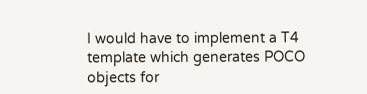I would have to implement a T4 template which generates POCO objects for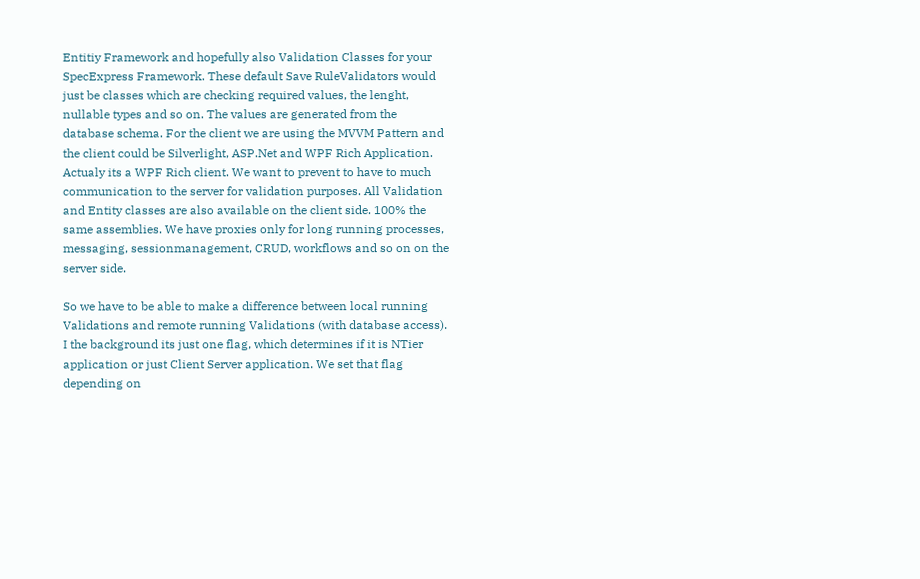Entitiy Framework and hopefully also Validation Classes for your SpecExpress Framework. These default Save RuleValidators would just be classes which are checking required values, the lenght, nullable types and so on. The values are generated from the database schema. For the client we are using the MVVM Pattern and the client could be Silverlight, ASP.Net and WPF Rich Application. Actualy its a WPF Rich client. We want to prevent to have to much communication to the server for validation purposes. All Validation and Entity classes are also available on the client side. 100% the same assemblies. We have proxies only for long running processes, messaging, sessionmanagement, CRUD, workflows and so on on the server side.

So we have to be able to make a difference between local running Validations and remote running Validations (with database access). I the background its just one flag, which determines if it is NTier application or just Client Server application. We set that flag depending on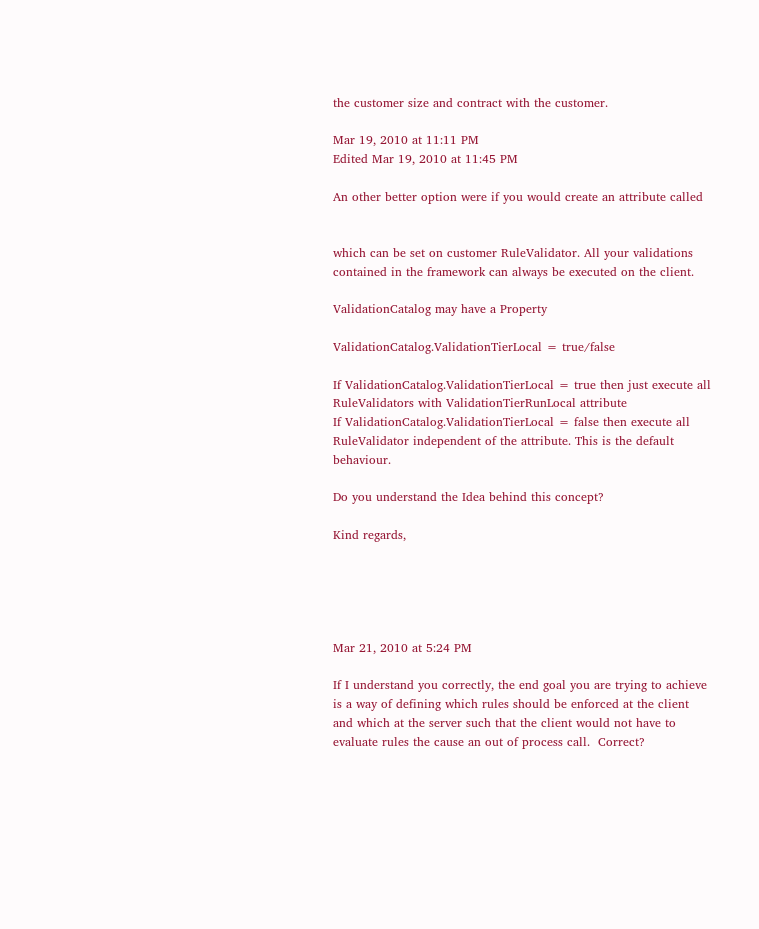the customer size and contract with the customer.

Mar 19, 2010 at 11:11 PM
Edited Mar 19, 2010 at 11:45 PM

An other better option were if you would create an attribute called


which can be set on customer RuleValidator. All your validations contained in the framework can always be executed on the client.

ValidationCatalog may have a Property

ValidationCatalog.ValidationTierLocal = true/false

If ValidationCatalog.ValidationTierLocal = true then just execute all RuleValidators with ValidationTierRunLocal attribute
If ValidationCatalog.ValidationTierLocal = false then execute all RuleValidator independent of the attribute. This is the default behaviour.

Do you understand the Idea behind this concept?

Kind regards,





Mar 21, 2010 at 5:24 PM

If I understand you correctly, the end goal you are trying to achieve is a way of defining which rules should be enforced at the client and which at the server such that the client would not have to evaluate rules the cause an out of process call.  Correct?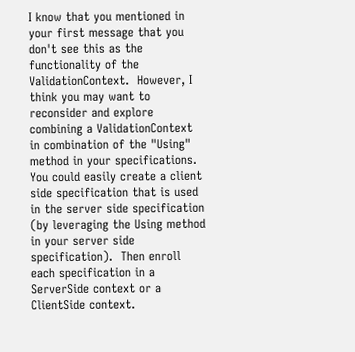I know that you mentioned in your first message that you don't see this as the functionality of the ValidationContext.  However, I think you may want to reconsider and explore combining a ValidationContext in combination of the "Using" method in your specifications.  You could easily create a client side specification that is used in the server side specification (by leveraging the Using method in your server side specification).  Then enroll each specification in a ServerSide context or a ClientSide context.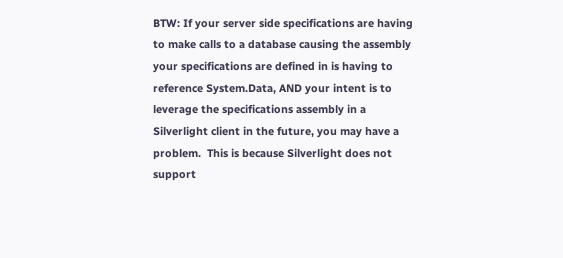BTW: If your server side specifications are having to make calls to a database causing the assembly your specifications are defined in is having to reference System.Data, AND your intent is to leverage the specifications assembly in a Silverlight client in the future, you may have a problem.  This is because Silverlight does not support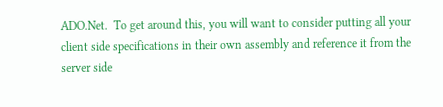ADO.Net.  To get around this, you will want to consider putting all your client side specifications in their own assembly and reference it from the server side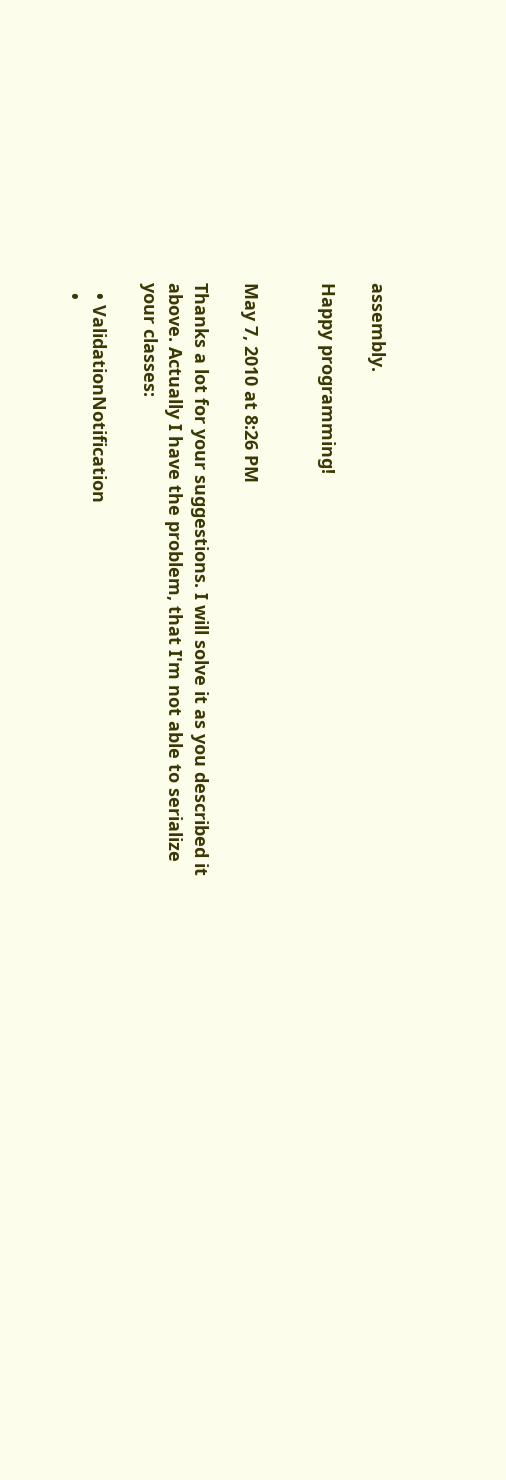assembly.

Happy programming!


May 7, 2010 at 8:26 PM

Thanks a lot for your suggestions. I will solve it as you described it above. Actually I have the problem, that I'm not able to serialize your classes:

  • ValidationNotification
  •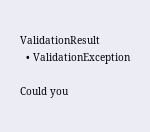ValidationResult
  • ValidationException

Could you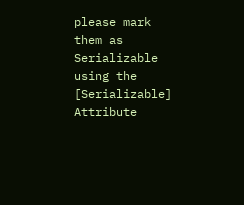please mark them as Serializable using the [Serializable] Attribute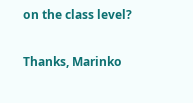on the class level?

Thanks, Marinko